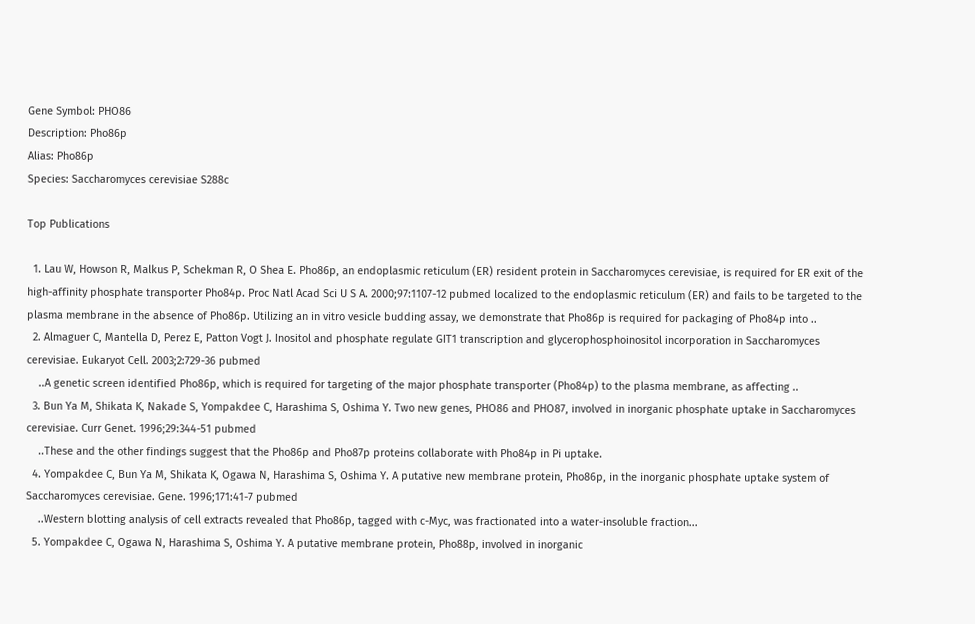Gene Symbol: PHO86
Description: Pho86p
Alias: Pho86p
Species: Saccharomyces cerevisiae S288c

Top Publications

  1. Lau W, Howson R, Malkus P, Schekman R, O Shea E. Pho86p, an endoplasmic reticulum (ER) resident protein in Saccharomyces cerevisiae, is required for ER exit of the high-affinity phosphate transporter Pho84p. Proc Natl Acad Sci U S A. 2000;97:1107-12 pubmed localized to the endoplasmic reticulum (ER) and fails to be targeted to the plasma membrane in the absence of Pho86p. Utilizing an in vitro vesicle budding assay, we demonstrate that Pho86p is required for packaging of Pho84p into ..
  2. Almaguer C, Mantella D, Perez E, Patton Vogt J. Inositol and phosphate regulate GIT1 transcription and glycerophosphoinositol incorporation in Saccharomyces cerevisiae. Eukaryot Cell. 2003;2:729-36 pubmed
    ..A genetic screen identified Pho86p, which is required for targeting of the major phosphate transporter (Pho84p) to the plasma membrane, as affecting ..
  3. Bun Ya M, Shikata K, Nakade S, Yompakdee C, Harashima S, Oshima Y. Two new genes, PHO86 and PHO87, involved in inorganic phosphate uptake in Saccharomyces cerevisiae. Curr Genet. 1996;29:344-51 pubmed
    ..These and the other findings suggest that the Pho86p and Pho87p proteins collaborate with Pho84p in Pi uptake.
  4. Yompakdee C, Bun Ya M, Shikata K, Ogawa N, Harashima S, Oshima Y. A putative new membrane protein, Pho86p, in the inorganic phosphate uptake system of Saccharomyces cerevisiae. Gene. 1996;171:41-7 pubmed
    ..Western blotting analysis of cell extracts revealed that Pho86p, tagged with c-Myc, was fractionated into a water-insoluble fraction...
  5. Yompakdee C, Ogawa N, Harashima S, Oshima Y. A putative membrane protein, Pho88p, involved in inorganic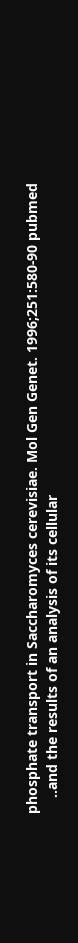phosphate transport in Saccharomyces cerevisiae. Mol Gen Genet. 1996;251:580-90 pubmed
    ..and the results of an analysis of its cellular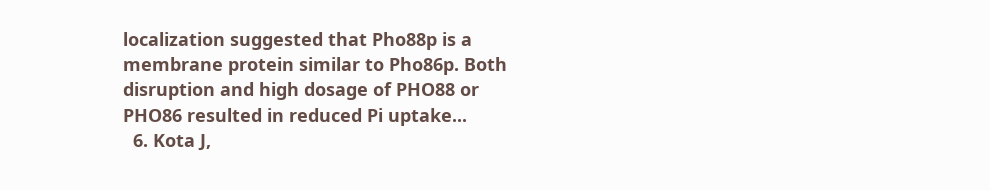localization suggested that Pho88p is a membrane protein similar to Pho86p. Both disruption and high dosage of PHO88 or PHO86 resulted in reduced Pi uptake...
  6. Kota J,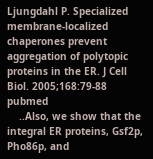Ljungdahl P. Specialized membrane-localized chaperones prevent aggregation of polytopic proteins in the ER. J Cell Biol. 2005;168:79-88 pubmed
    ..Also, we show that the integral ER proteins, Gsf2p, Pho86p, and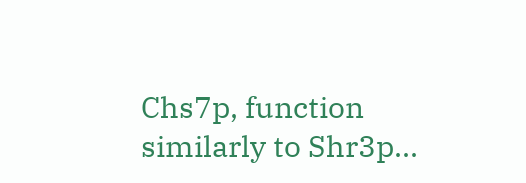Chs7p, function similarly to Shr3p...